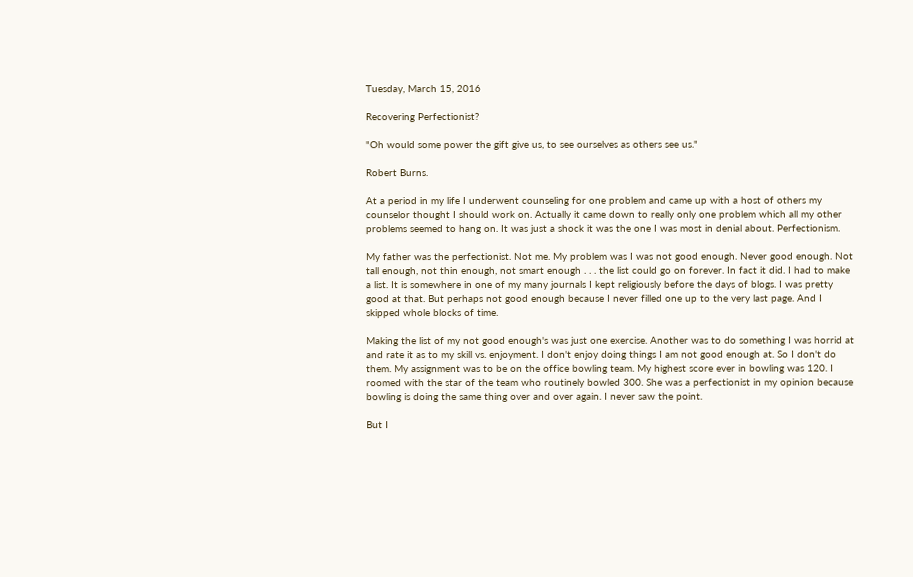Tuesday, March 15, 2016

Recovering Perfectionist?

"Oh would some power the gift give us, to see ourselves as others see us."

Robert Burns.

At a period in my life I underwent counseling for one problem and came up with a host of others my counselor thought I should work on. Actually it came down to really only one problem which all my other problems seemed to hang on. It was just a shock it was the one I was most in denial about. Perfectionism.

My father was the perfectionist. Not me. My problem was I was not good enough. Never good enough. Not tall enough, not thin enough, not smart enough . . . the list could go on forever. In fact it did. I had to make a list. It is somewhere in one of my many journals I kept religiously before the days of blogs. I was pretty good at that. But perhaps not good enough because I never filled one up to the very last page. And I skipped whole blocks of time.

Making the list of my not good enough's was just one exercise. Another was to do something I was horrid at and rate it as to my skill vs. enjoyment. I don't enjoy doing things I am not good enough at. So I don't do them. My assignment was to be on the office bowling team. My highest score ever in bowling was 120. I roomed with the star of the team who routinely bowled 300. She was a perfectionist in my opinion because bowling is doing the same thing over and over again. I never saw the point.

But I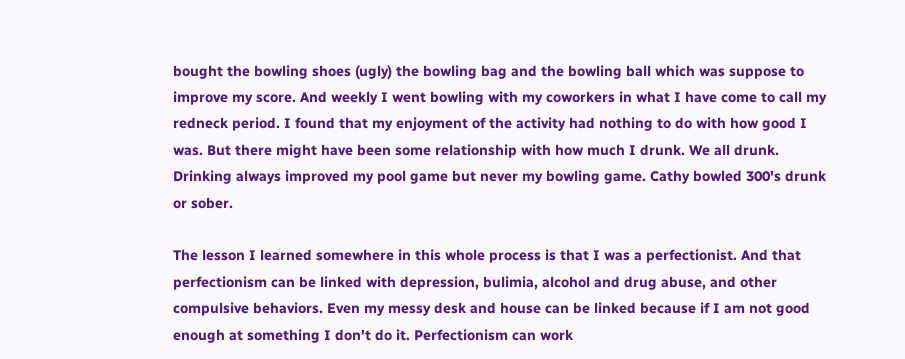bought the bowling shoes (ugly) the bowling bag and the bowling ball which was suppose to improve my score. And weekly I went bowling with my coworkers in what I have come to call my redneck period. I found that my enjoyment of the activity had nothing to do with how good I was. But there might have been some relationship with how much I drunk. We all drunk. Drinking always improved my pool game but never my bowling game. Cathy bowled 300's drunk or sober.

The lesson I learned somewhere in this whole process is that I was a perfectionist. And that perfectionism can be linked with depression, bulimia, alcohol and drug abuse, and other compulsive behaviors. Even my messy desk and house can be linked because if I am not good enough at something I don't do it. Perfectionism can work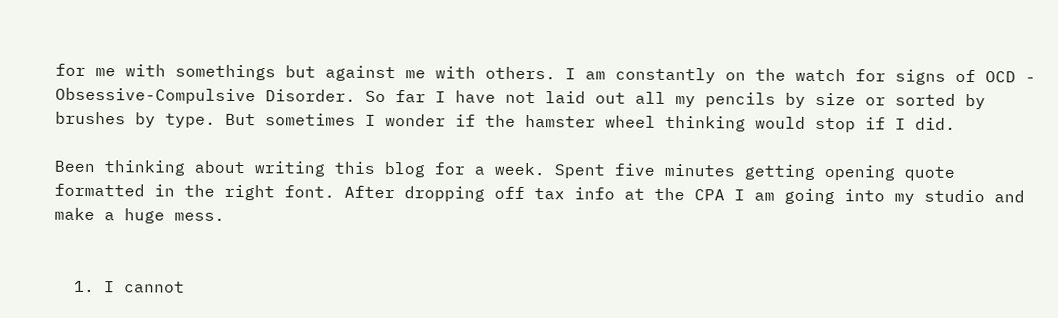for me with somethings but against me with others. I am constantly on the watch for signs of OCD - Obsessive-Compulsive Disorder. So far I have not laid out all my pencils by size or sorted by brushes by type. But sometimes I wonder if the hamster wheel thinking would stop if I did.

Been thinking about writing this blog for a week. Spent five minutes getting opening quote formatted in the right font. After dropping off tax info at the CPA I am going into my studio and make a huge mess.


  1. I cannot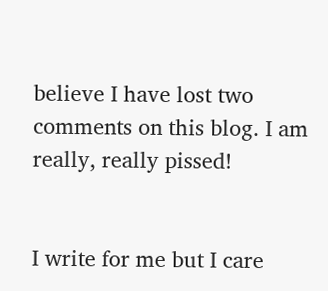believe I have lost two comments on this blog. I am really, really pissed!


I write for me but I care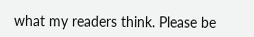what my readers think. Please be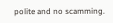polite and no scamming.